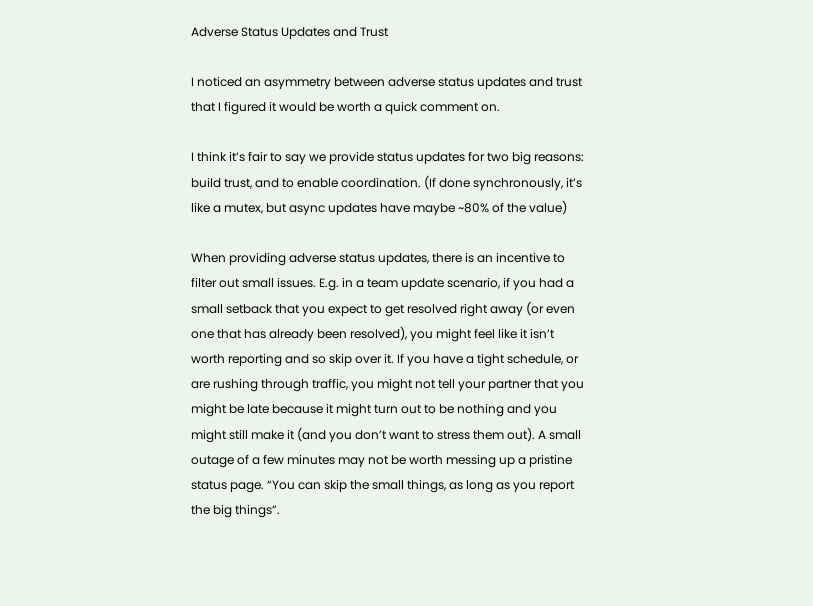Adverse Status Updates and Trust

I noticed an asymmetry between adverse status updates and trust that I figured it would be worth a quick comment on.

I think it’s fair to say we provide status updates for two big reasons: build trust, and to enable coordination. (If done synchronously, it’s like a mutex, but async updates have maybe ~80% of the value)

When providing adverse status updates, there is an incentive to filter out small issues. E.g. in a team update scenario, if you had a small setback that you expect to get resolved right away (or even one that has already been resolved), you might feel like it isn’t worth reporting and so skip over it. If you have a tight schedule, or are rushing through traffic, you might not tell your partner that you might be late because it might turn out to be nothing and you might still make it (and you don’t want to stress them out). A small outage of a few minutes may not be worth messing up a pristine status page. “You can skip the small things, as long as you report the big things”.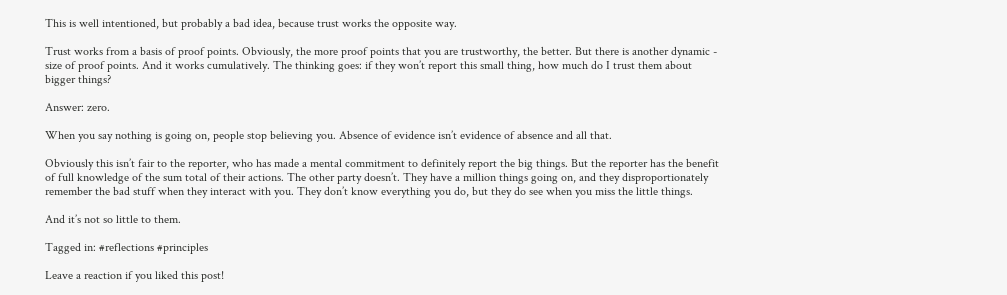This is well intentioned, but probably a bad idea, because trust works the opposite way.

Trust works from a basis of proof points. Obviously, the more proof points that you are trustworthy, the better. But there is another dynamic - size of proof points. And it works cumulatively. The thinking goes: if they won’t report this small thing, how much do I trust them about bigger things?

Answer: zero.

When you say nothing is going on, people stop believing you. Absence of evidence isn’t evidence of absence and all that.

Obviously this isn’t fair to the reporter, who has made a mental commitment to definitely report the big things. But the reporter has the benefit of full knowledge of the sum total of their actions. The other party doesn’t. They have a million things going on, and they disproportionately remember the bad stuff when they interact with you. They don’t know everything you do, but they do see when you miss the little things.

And it’s not so little to them.

Tagged in: #reflections #principles

Leave a reaction if you liked this post!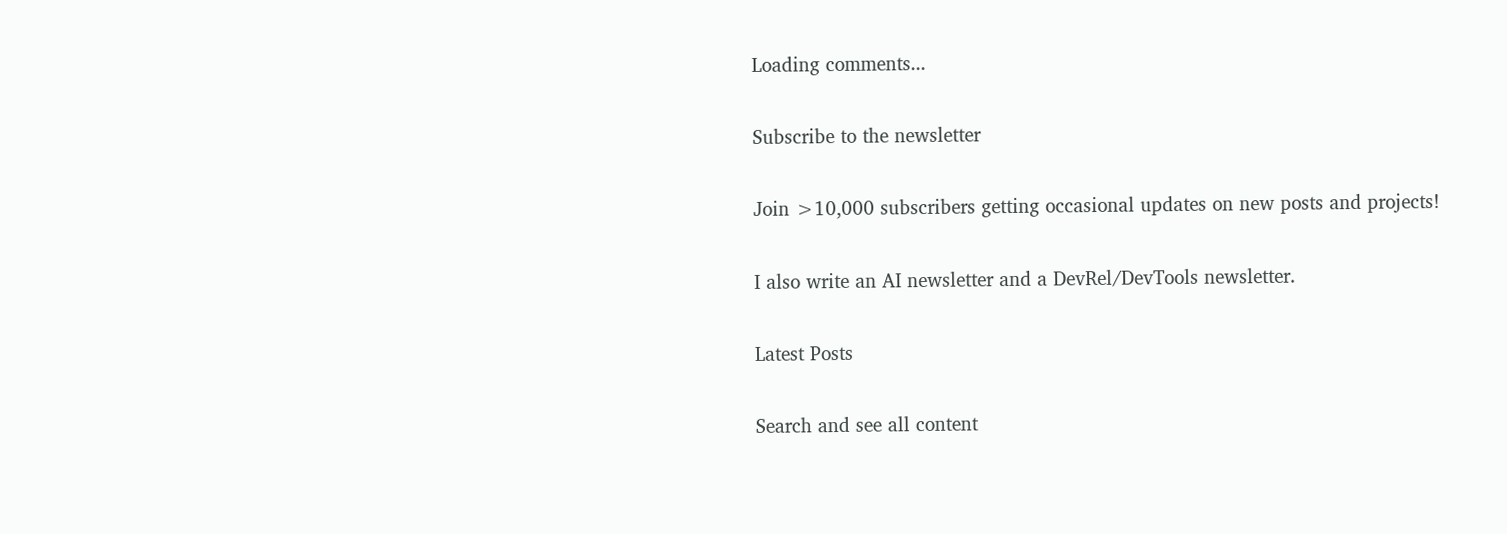Loading comments...

Subscribe to the newsletter

Join >10,000 subscribers getting occasional updates on new posts and projects!

I also write an AI newsletter and a DevRel/DevTools newsletter.

Latest Posts

Search and see all content